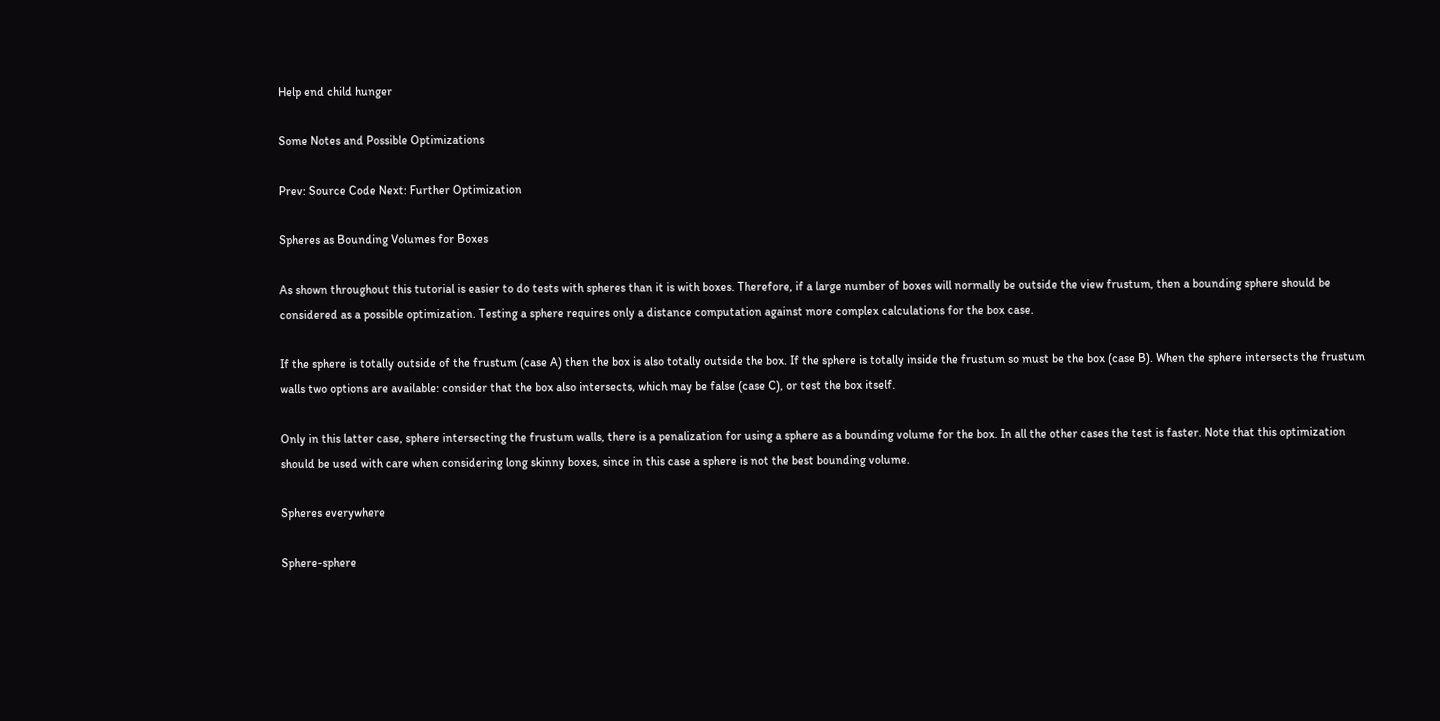Help end child hunger

Some Notes and Possible Optimizations

Prev: Source Code Next: Further Optimization

Spheres as Bounding Volumes for Boxes

As shown throughout this tutorial is easier to do tests with spheres than it is with boxes. Therefore, if a large number of boxes will normally be outside the view frustum, then a bounding sphere should be considered as a possible optimization. Testing a sphere requires only a distance computation against more complex calculations for the box case.

If the sphere is totally outside of the frustum (case A) then the box is also totally outside the box. If the sphere is totally inside the frustum so must be the box (case B). When the sphere intersects the frustum walls two options are available: consider that the box also intersects, which may be false (case C), or test the box itself.

Only in this latter case, sphere intersecting the frustum walls, there is a penalization for using a sphere as a bounding volume for the box. In all the other cases the test is faster. Note that this optimization should be used with care when considering long skinny boxes, since in this case a sphere is not the best bounding volume.

Spheres everywhere

Sphere-sphere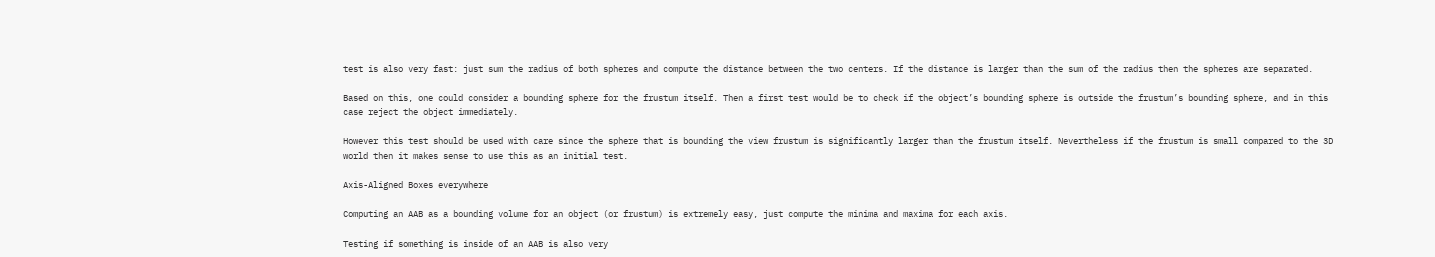test is also very fast: just sum the radius of both spheres and compute the distance between the two centers. If the distance is larger than the sum of the radius then the spheres are separated.

Based on this, one could consider a bounding sphere for the frustum itself. Then a first test would be to check if the object’s bounding sphere is outside the frustum’s bounding sphere, and in this case reject the object immediately.

However this test should be used with care since the sphere that is bounding the view frustum is significantly larger than the frustum itself. Nevertheless if the frustum is small compared to the 3D world then it makes sense to use this as an initial test.

Axis-Aligned Boxes everywhere

Computing an AAB as a bounding volume for an object (or frustum) is extremely easy, just compute the minima and maxima for each axis.

Testing if something is inside of an AAB is also very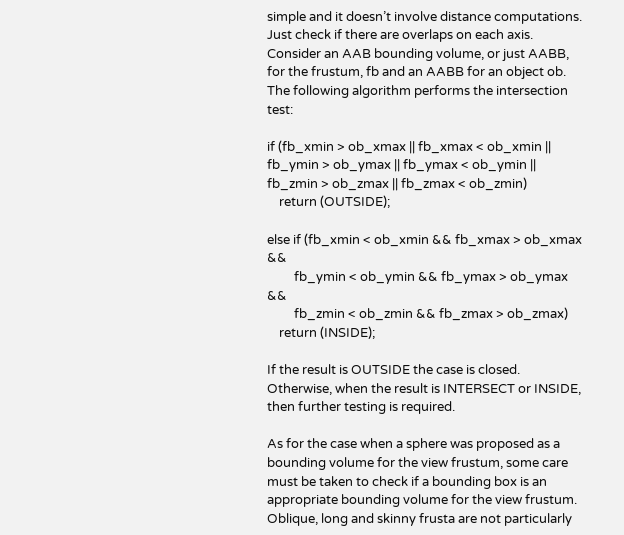simple and it doesn’t involve distance computations. Just check if there are overlaps on each axis. Consider an AAB bounding volume, or just AABB, for the frustum, fb and an AABB for an object ob. The following algorithm performs the intersection test:

if (fb_xmin > ob_xmax || fb_xmax < ob_xmin ||   fb_ymin > ob_ymax || fb_ymax < ob_ymin ||   fb_zmin > ob_zmax || fb_zmax < ob_zmin)
    return (OUTSIDE);

else if (fb_xmin < ob_xmin && fb_xmax > ob_xmax &&
         fb_ymin < ob_ymin && fb_ymax > ob_ymax &&
         fb_zmin < ob_zmin && fb_zmax > ob_zmax)
    return (INSIDE);

If the result is OUTSIDE the case is closed. Otherwise, when the result is INTERSECT or INSIDE, then further testing is required.

As for the case when a sphere was proposed as a bounding volume for the view frustum, some care must be taken to check if a bounding box is an appropriate bounding volume for the view frustum. Oblique, long and skinny frusta are not particularly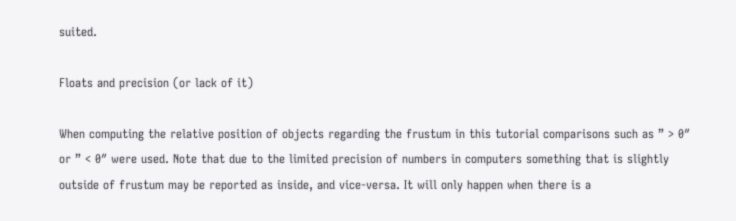suited.

Floats and precision (or lack of it)

When computing the relative position of objects regarding the frustum in this tutorial comparisons such as ” > 0″ or ” < 0″ were used. Note that due to the limited precision of numbers in computers something that is slightly outside of frustum may be reported as inside, and vice-versa. It will only happen when there is a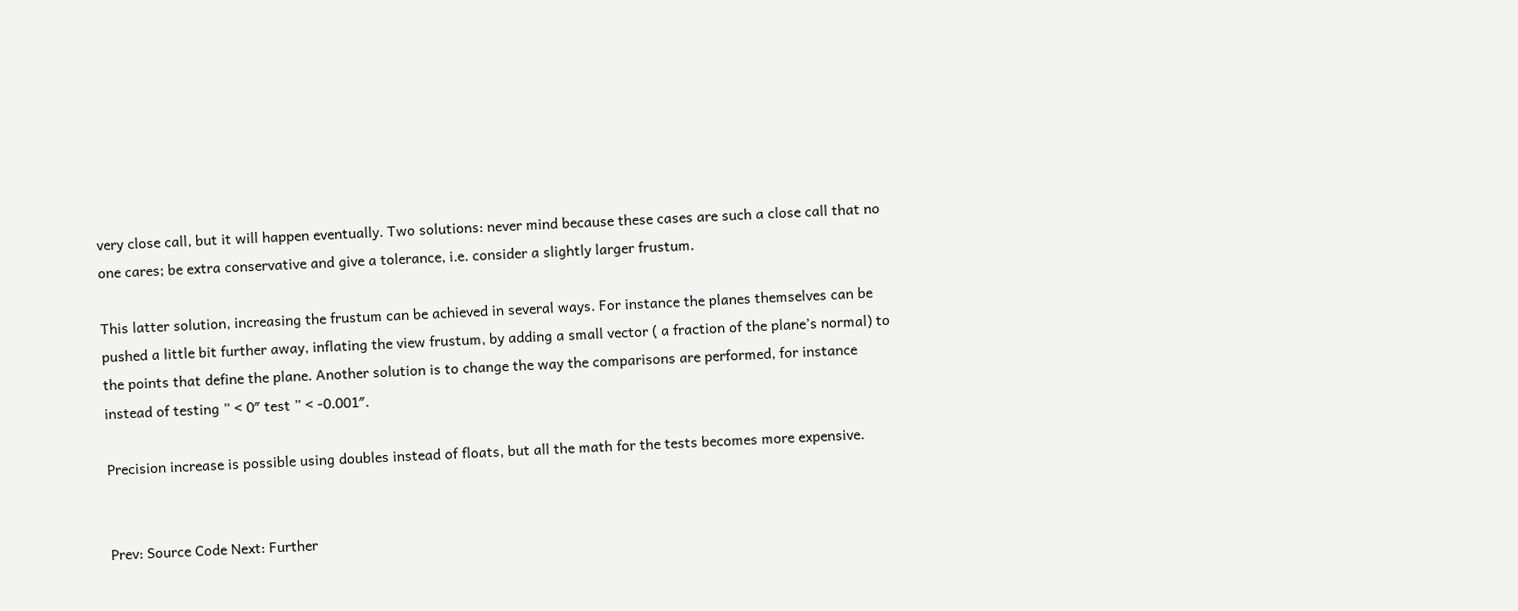very close call, but it will happen eventually. Two solutions: never mind because these cases are such a close call that no one cares; be extra conservative and give a tolerance, i.e. consider a slightly larger frustum.

This latter solution, increasing the frustum can be achieved in several ways. For instance the planes themselves can be pushed a little bit further away, inflating the view frustum, by adding a small vector ( a fraction of the plane’s normal) to the points that define the plane. Another solution is to change the way the comparisons are performed, for instance instead of testing ” < 0″ test ” < -0.001″.

Precision increase is possible using doubles instead of floats, but all the math for the tests becomes more expensive.


Prev: Source Code Next: Further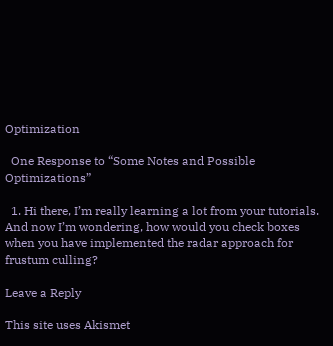Optimization

  One Response to “Some Notes and Possible Optimizations”

  1. Hi there, I’m really learning a lot from your tutorials. And now I’m wondering, how would you check boxes when you have implemented the radar approach for frustum culling?

Leave a Reply

This site uses Akismet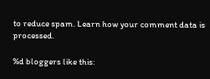to reduce spam. Learn how your comment data is processed.

%d bloggers like this: